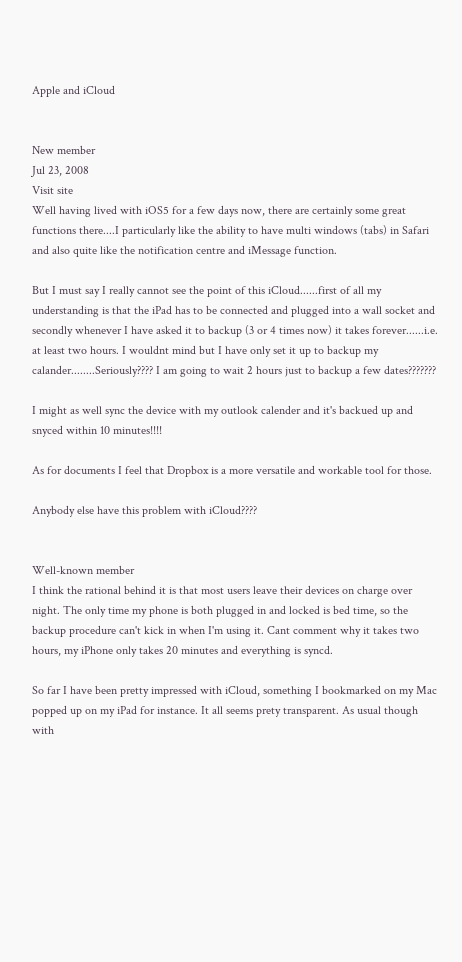Apple and iCloud


New member
Jul 23, 2008
Visit site
Well having lived with iOS5 for a few days now, there are certainly some great functions there....I particularly like the ability to have multi windows (tabs) in Safari and also quite like the notification centre and iMessage function.

But I must say I really cannot see the point of this iCloud......first of all my understanding is that the iPad has to be connected and plugged into a wall socket and secondly whenever I have asked it to backup (3 or 4 times now) it takes forever......i.e. at least two hours. I wouldnt mind but I have only set it up to backup my calander........Seriously???? I am going to wait 2 hours just to backup a few dates???????

I might as well sync the device with my outlook calender and it's backued up and snyced within 10 minutes!!!!

As for documents I feel that Dropbox is a more versatile and workable tool for those.

Anybody else have this problem with iCloud????


Well-known member
I think the rational behind it is that most users leave their devices on charge over night. The only time my phone is both plugged in and locked is bed time, so the backup procedure can't kick in when I'm using it. Cant comment why it takes two hours, my iPhone only takes 20 minutes and everything is syncd.

So far I have been pretty impressed with iCloud, something I bookmarked on my Mac popped up on my iPad for instance. It all seems prety transparent. As usual though with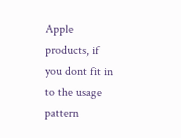Apple products, if you dont fit in to the usage pattern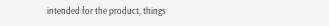intended for the product, things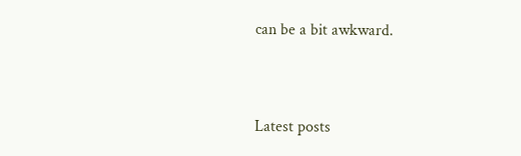can be a bit awkward.


Latest posts